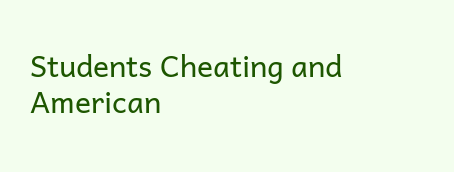Students Cheating and American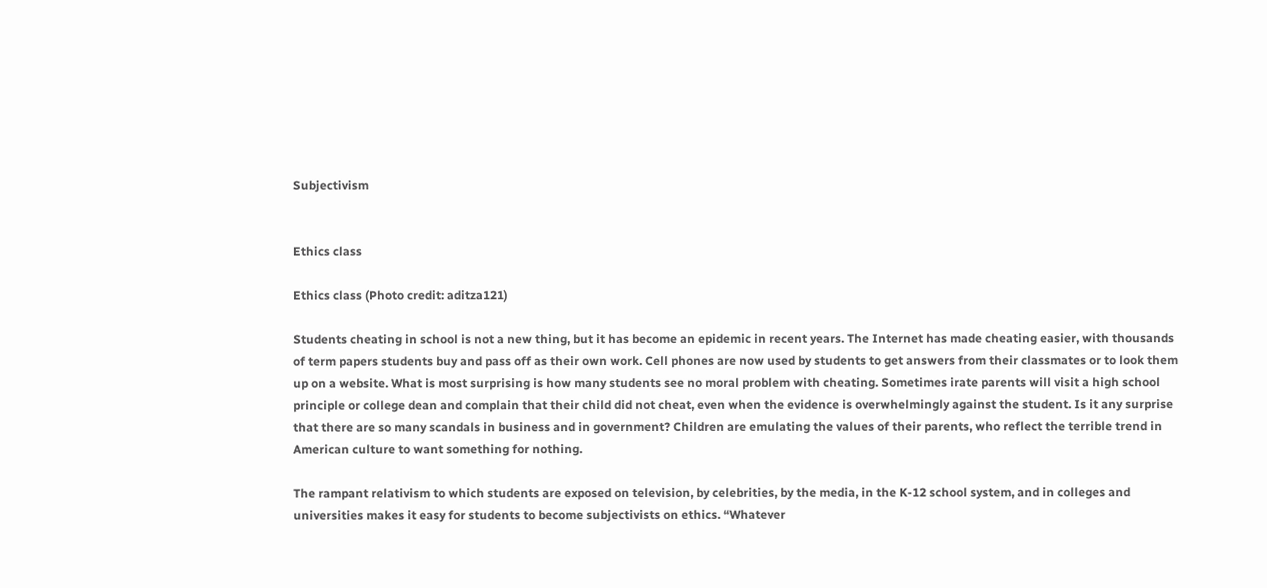Subjectivism


Ethics class

Ethics class (Photo credit: aditza121)

Students cheating in school is not a new thing, but it has become an epidemic in recent years. The Internet has made cheating easier, with thousands of term papers students buy and pass off as their own work. Cell phones are now used by students to get answers from their classmates or to look them up on a website. What is most surprising is how many students see no moral problem with cheating. Sometimes irate parents will visit a high school principle or college dean and complain that their child did not cheat, even when the evidence is overwhelmingly against the student. Is it any surprise that there are so many scandals in business and in government? Children are emulating the values of their parents, who reflect the terrible trend in American culture to want something for nothing.

The rampant relativism to which students are exposed on television, by celebrities, by the media, in the K-12 school system, and in colleges and universities makes it easy for students to become subjectivists on ethics. “Whatever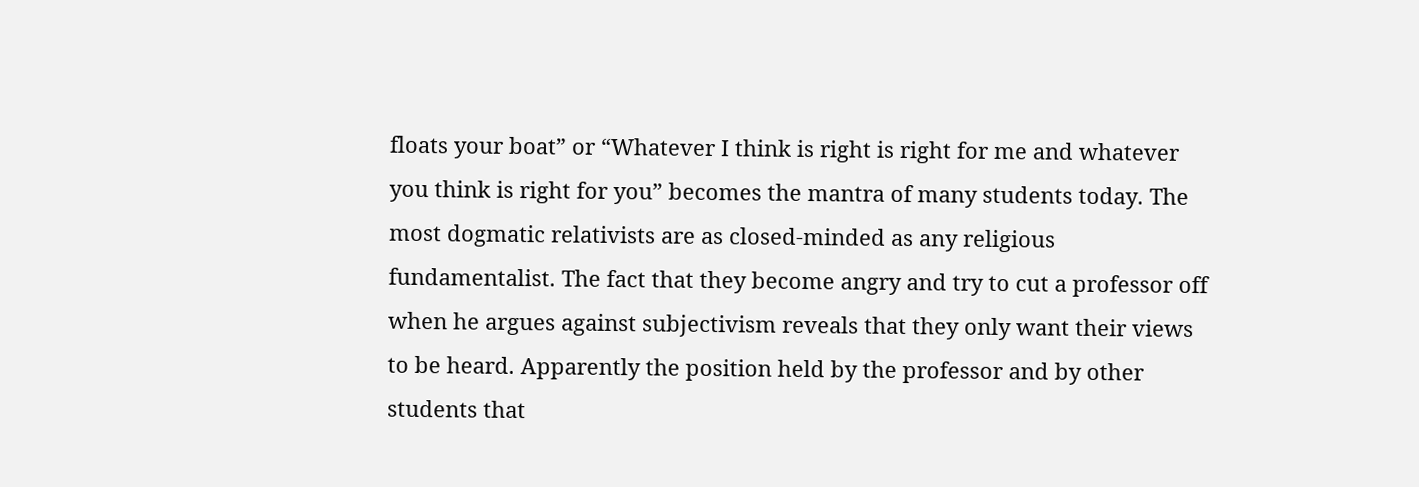floats your boat” or “Whatever I think is right is right for me and whatever you think is right for you” becomes the mantra of many students today. The most dogmatic relativists are as closed-minded as any religious fundamentalist. The fact that they become angry and try to cut a professor off when he argues against subjectivism reveals that they only want their views to be heard. Apparently the position held by the professor and by other students that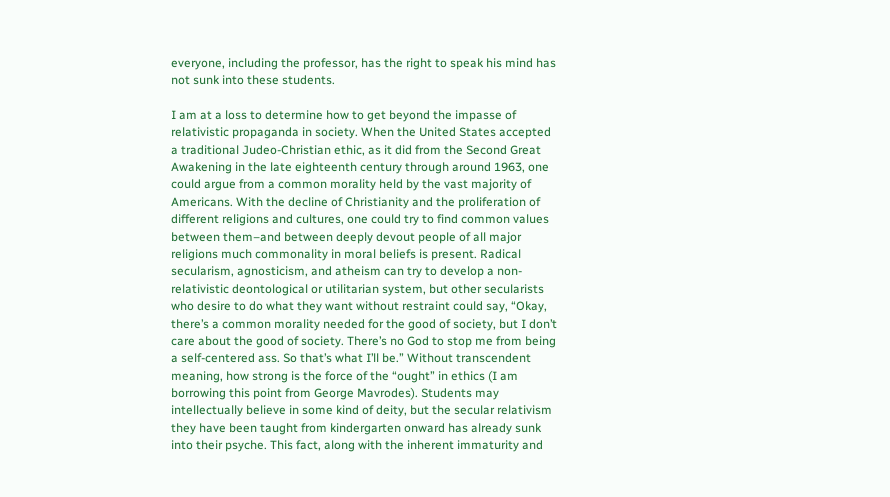everyone, including the professor, has the right to speak his mind has not sunk into these students.

I am at a loss to determine how to get beyond the impasse of relativistic propaganda in society. When the United States accepted a traditional Judeo-Christian ethic, as it did from the Second Great Awakening in the late eighteenth century through around 1963, one could argue from a common morality held by the vast majority of Americans. With the decline of Christianity and the proliferation of different religions and cultures, one could try to find common values between them–and between deeply devout people of all major religions much commonality in moral beliefs is present. Radical secularism, agnosticism, and atheism can try to develop a non-relativistic deontological or utilitarian system, but other secularists who desire to do what they want without restraint could say, “Okay, there’s a common morality needed for the good of society, but I don’t care about the good of society. There’s no God to stop me from being a self-centered ass. So that’s what I’ll be.” Without transcendent meaning, how strong is the force of the “ought” in ethics (I am borrowing this point from George Mavrodes). Students may intellectually believe in some kind of deity, but the secular relativism they have been taught from kindergarten onward has already sunk into their psyche. This fact, along with the inherent immaturity and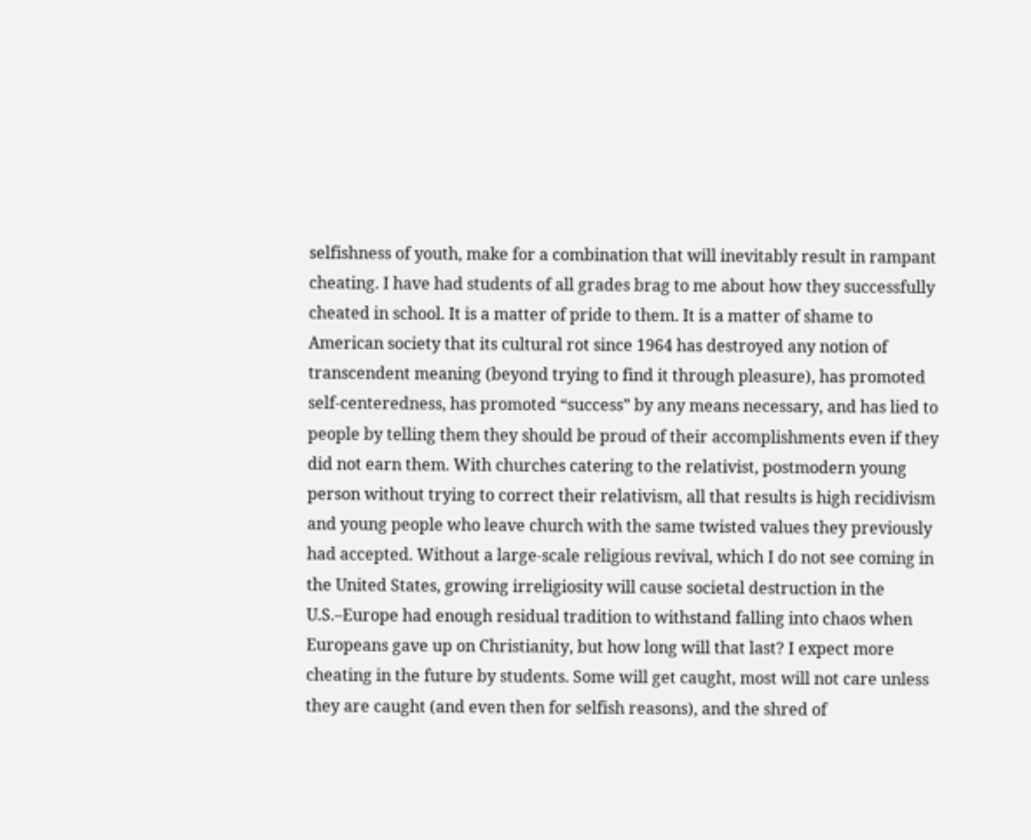selfishness of youth, make for a combination that will inevitably result in rampant cheating. I have had students of all grades brag to me about how they successfully cheated in school. It is a matter of pride to them. It is a matter of shame to American society that its cultural rot since 1964 has destroyed any notion of transcendent meaning (beyond trying to find it through pleasure), has promoted self-centeredness, has promoted “success” by any means necessary, and has lied to people by telling them they should be proud of their accomplishments even if they did not earn them. With churches catering to the relativist, postmodern young person without trying to correct their relativism, all that results is high recidivism and young people who leave church with the same twisted values they previously had accepted. Without a large-scale religious revival, which I do not see coming in the United States, growing irreligiosity will cause societal destruction in the U.S.–Europe had enough residual tradition to withstand falling into chaos when Europeans gave up on Christianity, but how long will that last? I expect more cheating in the future by students. Some will get caught, most will not care unless they are caught (and even then for selfish reasons), and the shred of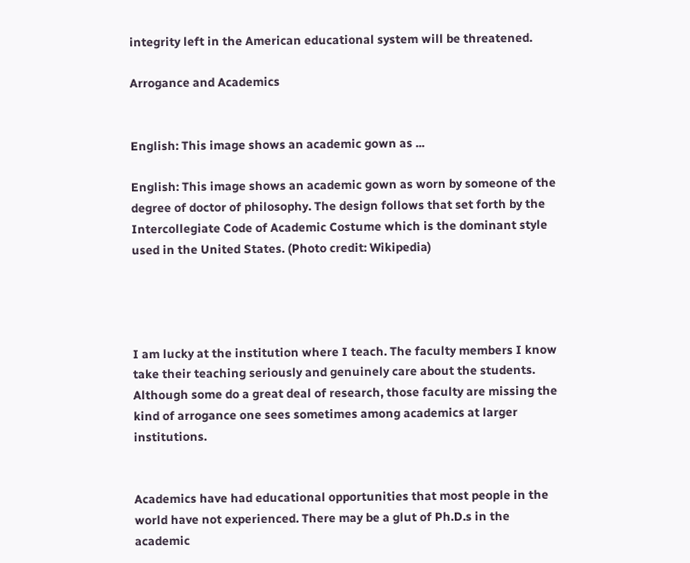integrity left in the American educational system will be threatened.

Arrogance and Academics


English: This image shows an academic gown as ...

English: This image shows an academic gown as worn by someone of the degree of doctor of philosophy. The design follows that set forth by the Intercollegiate Code of Academic Costume which is the dominant style used in the United States. (Photo credit: Wikipedia)




I am lucky at the institution where I teach. The faculty members I know take their teaching seriously and genuinely care about the students. Although some do a great deal of research, those faculty are missing the kind of arrogance one sees sometimes among academics at larger institutions.


Academics have had educational opportunities that most people in the world have not experienced. There may be a glut of Ph.D.s in the academic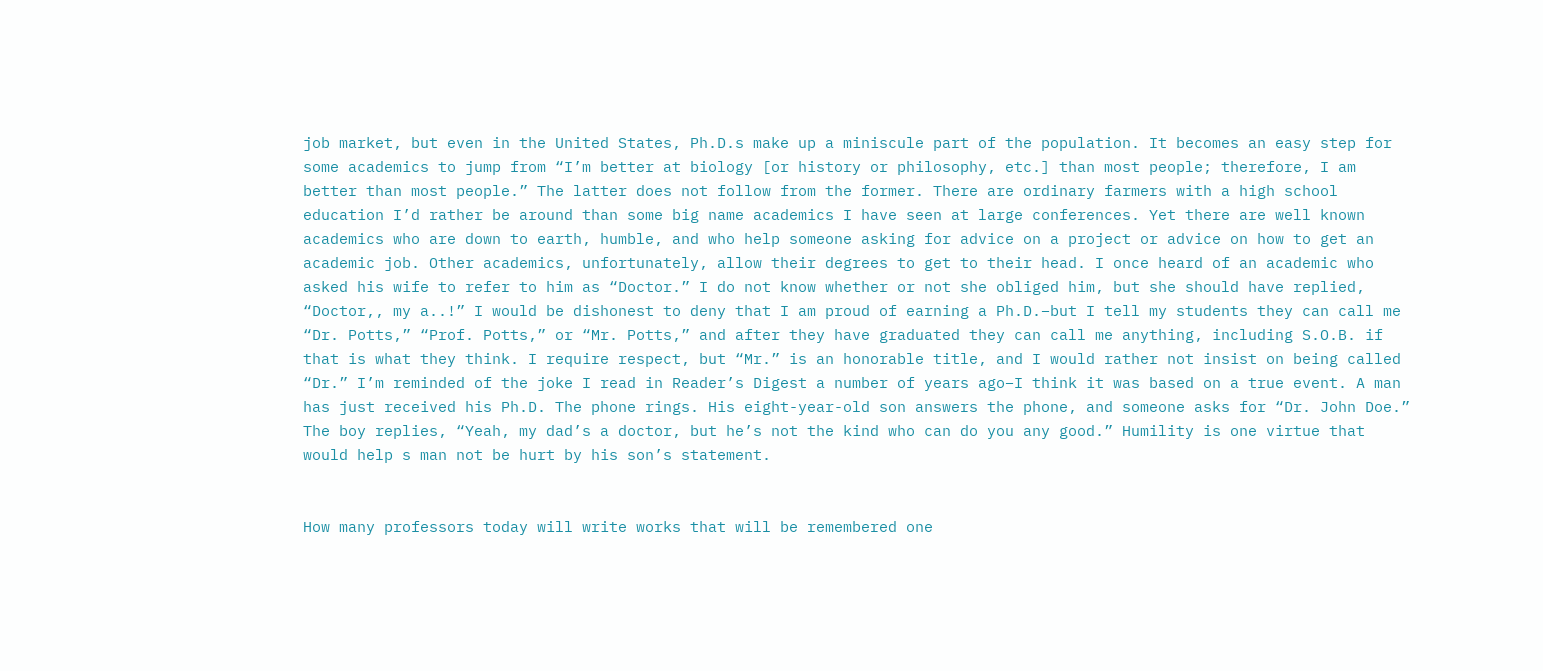job market, but even in the United States, Ph.D.s make up a miniscule part of the population. It becomes an easy step for some academics to jump from “I’m better at biology [or history or philosophy, etc.] than most people; therefore, I am better than most people.” The latter does not follow from the former. There are ordinary farmers with a high school education I’d rather be around than some big name academics I have seen at large conferences. Yet there are well known academics who are down to earth, humble, and who help someone asking for advice on a project or advice on how to get an academic job. Other academics, unfortunately, allow their degrees to get to their head. I once heard of an academic who asked his wife to refer to him as “Doctor.” I do not know whether or not she obliged him, but she should have replied, “Doctor,, my a..!” I would be dishonest to deny that I am proud of earning a Ph.D.–but I tell my students they can call me “Dr. Potts,” “Prof. Potts,” or “Mr. Potts,” and after they have graduated they can call me anything, including S.O.B. if that is what they think. I require respect, but “Mr.” is an honorable title, and I would rather not insist on being called “Dr.” I’m reminded of the joke I read in Reader’s Digest a number of years ago–I think it was based on a true event. A man has just received his Ph.D. The phone rings. His eight-year-old son answers the phone, and someone asks for “Dr. John Doe.” The boy replies, “Yeah, my dad’s a doctor, but he’s not the kind who can do you any good.” Humility is one virtue that would help s man not be hurt by his son’s statement.


How many professors today will write works that will be remembered one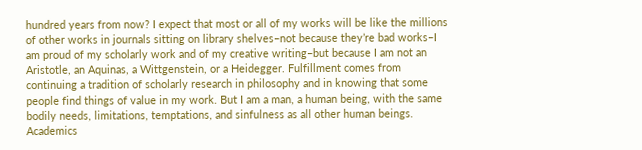hundred years from now? I expect that most or all of my works will be like the millions of other works in journals sitting on library shelves–not because they’re bad works–I am proud of my scholarly work and of my creative writing–but because I am not an Aristotle, an Aquinas, a Wittgenstein, or a Heidegger. Fulfillment comes from continuing a tradition of scholarly research in philosophy and in knowing that some people find things of value in my work. But I am a man, a human being, with the same bodily needs, limitations, temptations, and sinfulness as all other human beings. Academics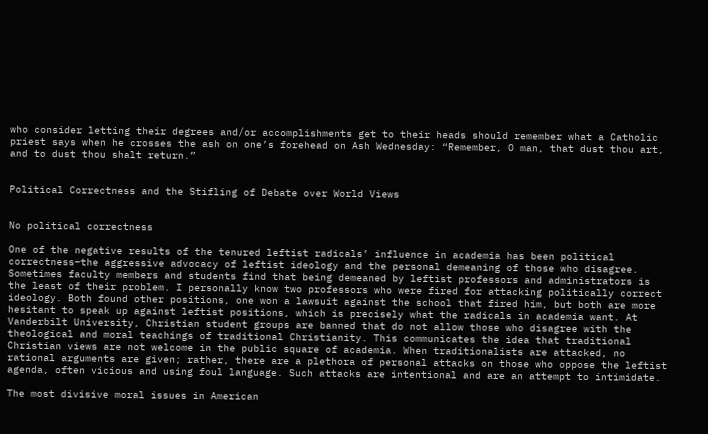who consider letting their degrees and/or accomplishments get to their heads should remember what a Catholic priest says when he crosses the ash on one’s forehead on Ash Wednesday: “Remember, O man, that dust thou art, and to dust thou shalt return.”


Political Correctness and the Stifling of Debate over World Views


No political correctness

One of the negative results of the tenured leftist radicals’ influence in academia has been political correctness–the aggressive advocacy of leftist ideology and the personal demeaning of those who disagree. Sometimes faculty members and students find that being demeaned by leftist professors and administrators is the least of their problem. I personally know two professors who were fired for attacking politically correct ideology. Both found other positions, one won a lawsuit against the school that fired him, but both are more hesitant to speak up against leftist positions, which is precisely what the radicals in academia want. At Vanderbilt University, Christian student groups are banned that do not allow those who disagree with the theological and moral teachings of traditional Christianity. This communicates the idea that traditional Christian views are not welcome in the public square of academia. When traditionalists are attacked, no rational arguments are given; rather, there are a plethora of personal attacks on those who oppose the leftist agenda, often vicious and using foul language. Such attacks are intentional and are an attempt to intimidate.

The most divisive moral issues in American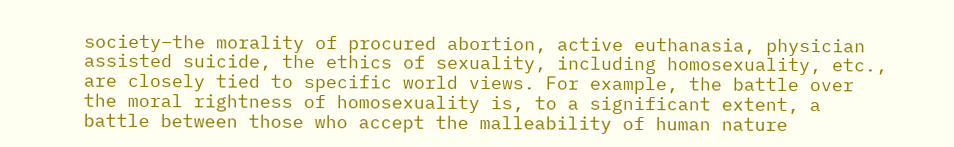society–the morality of procured abortion, active euthanasia, physician assisted suicide, the ethics of sexuality, including homosexuality, etc., are closely tied to specific world views. For example, the battle over the moral rightness of homosexuality is, to a significant extent, a battle between those who accept the malleability of human nature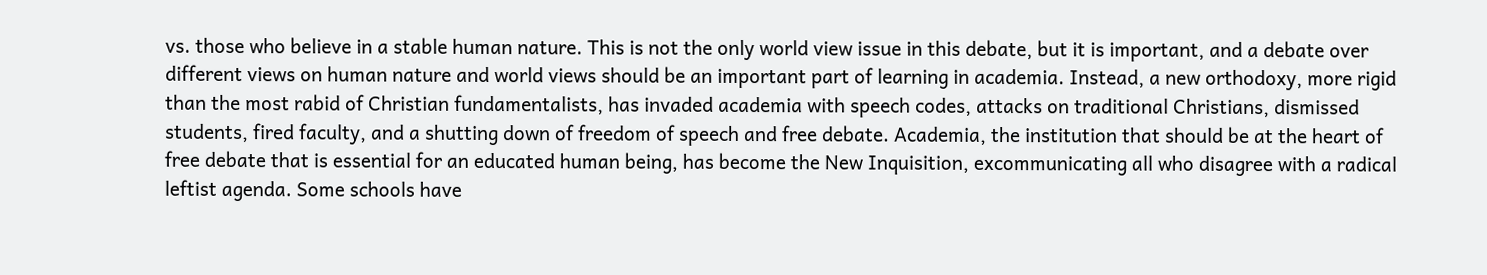vs. those who believe in a stable human nature. This is not the only world view issue in this debate, but it is important, and a debate over different views on human nature and world views should be an important part of learning in academia. Instead, a new orthodoxy, more rigid than the most rabid of Christian fundamentalists, has invaded academia with speech codes, attacks on traditional Christians, dismissed students, fired faculty, and a shutting down of freedom of speech and free debate. Academia, the institution that should be at the heart of free debate that is essential for an educated human being, has become the New Inquisition, excommunicating all who disagree with a radical leftist agenda. Some schools have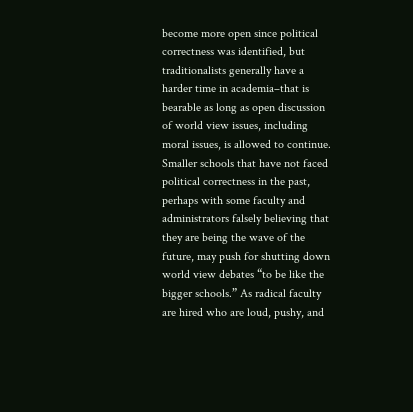become more open since political correctness was identified, but traditionalists generally have a harder time in academia–that is bearable as long as open discussion of world view issues, including moral issues, is allowed to continue. Smaller schools that have not faced political correctness in the past, perhaps with some faculty and administrators falsely believing that they are being the wave of the future, may push for shutting down world view debates “to be like the bigger schools.” As radical faculty are hired who are loud, pushy, and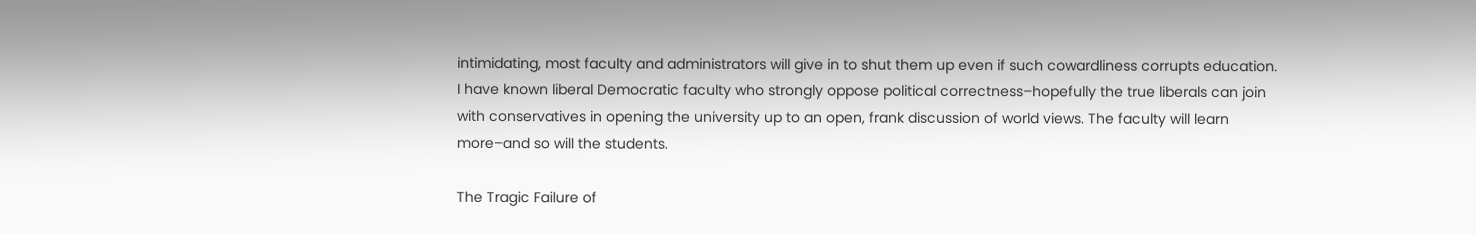intimidating, most faculty and administrators will give in to shut them up even if such cowardliness corrupts education. I have known liberal Democratic faculty who strongly oppose political correctness–hopefully the true liberals can join with conservatives in opening the university up to an open, frank discussion of world views. The faculty will learn more–and so will the students.

The Tragic Failure of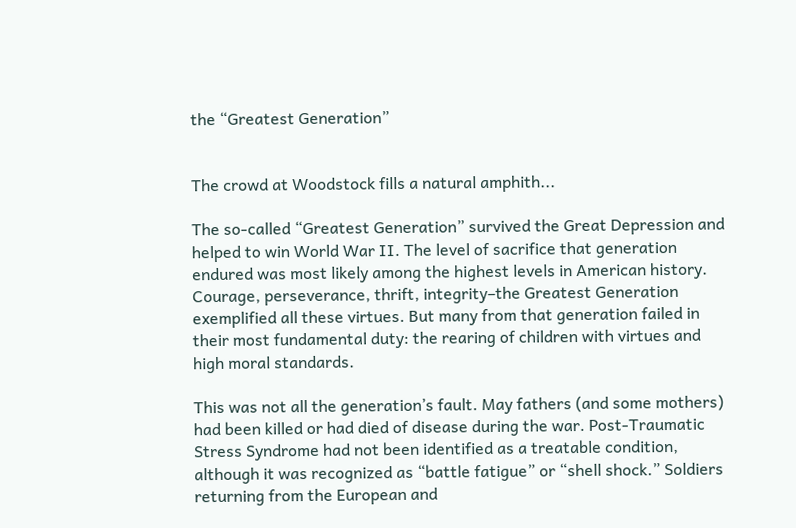the “Greatest Generation”


The crowd at Woodstock fills a natural amphith...

The so-called “Greatest Generation” survived the Great Depression and helped to win World War II. The level of sacrifice that generation endured was most likely among the highest levels in American history. Courage, perseverance, thrift, integrity–the Greatest Generation exemplified all these virtues. But many from that generation failed in their most fundamental duty: the rearing of children with virtues and high moral standards.

This was not all the generation’s fault. May fathers (and some mothers) had been killed or had died of disease during the war. Post-Traumatic Stress Syndrome had not been identified as a treatable condition, although it was recognized as “battle fatigue” or “shell shock.” Soldiers returning from the European and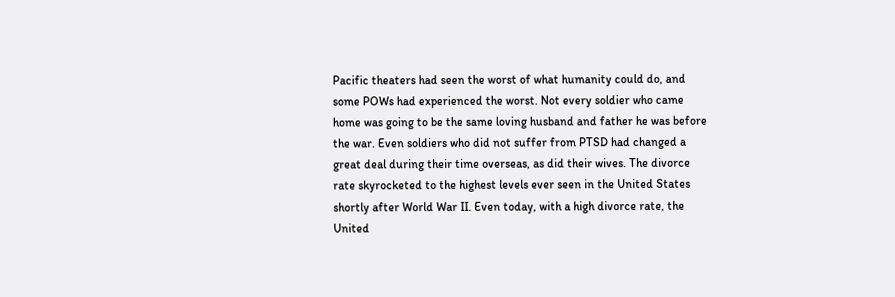Pacific theaters had seen the worst of what humanity could do, and some POWs had experienced the worst. Not every soldier who came home was going to be the same loving husband and father he was before the war. Even soldiers who did not suffer from PTSD had changed a great deal during their time overseas, as did their wives. The divorce rate skyrocketed to the highest levels ever seen in the United States shortly after World War II. Even today, with a high divorce rate, the United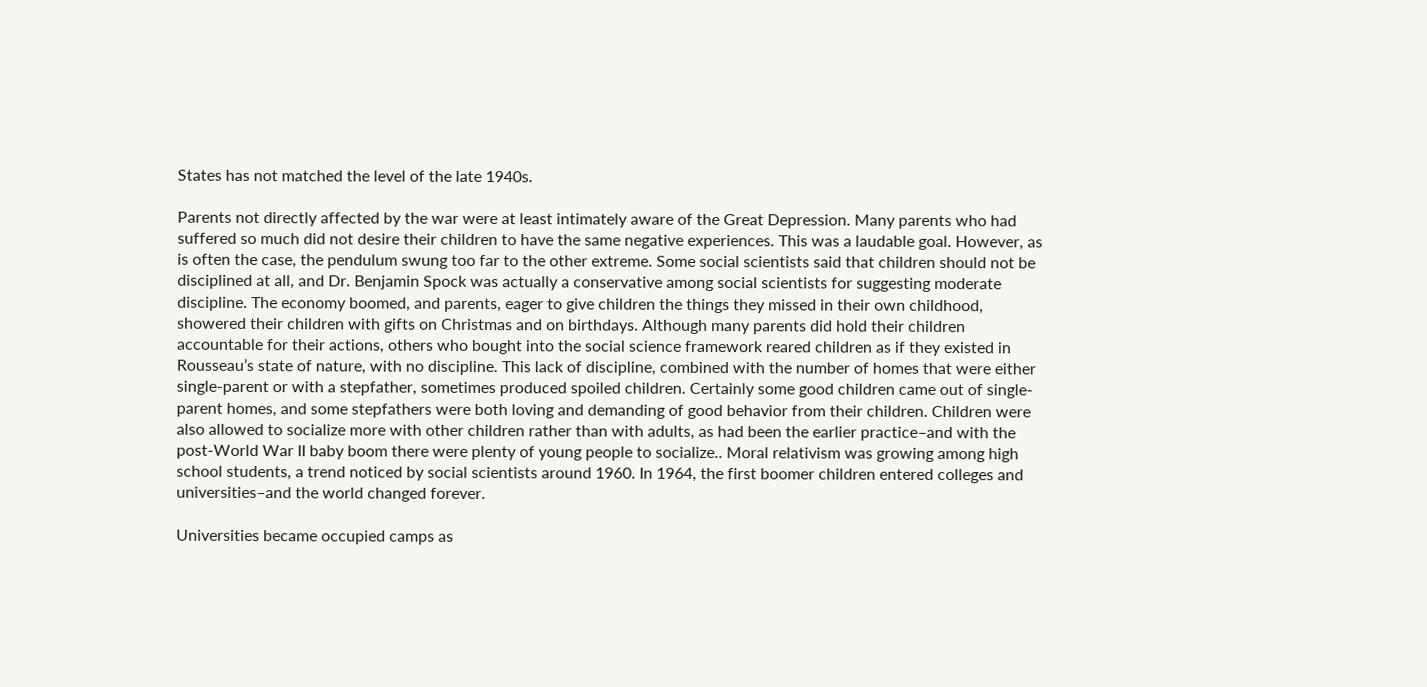States has not matched the level of the late 1940s.

Parents not directly affected by the war were at least intimately aware of the Great Depression. Many parents who had suffered so much did not desire their children to have the same negative experiences. This was a laudable goal. However, as is often the case, the pendulum swung too far to the other extreme. Some social scientists said that children should not be disciplined at all, and Dr. Benjamin Spock was actually a conservative among social scientists for suggesting moderate discipline. The economy boomed, and parents, eager to give children the things they missed in their own childhood, showered their children with gifts on Christmas and on birthdays. Although many parents did hold their children accountable for their actions, others who bought into the social science framework reared children as if they existed in Rousseau’s state of nature, with no discipline. This lack of discipline, combined with the number of homes that were either single-parent or with a stepfather, sometimes produced spoiled children. Certainly some good children came out of single-parent homes, and some stepfathers were both loving and demanding of good behavior from their children. Children were also allowed to socialize more with other children rather than with adults, as had been the earlier practice–and with the post-World War II baby boom there were plenty of young people to socialize.. Moral relativism was growing among high school students, a trend noticed by social scientists around 1960. In 1964, the first boomer children entered colleges and universities–and the world changed forever.

Universities became occupied camps as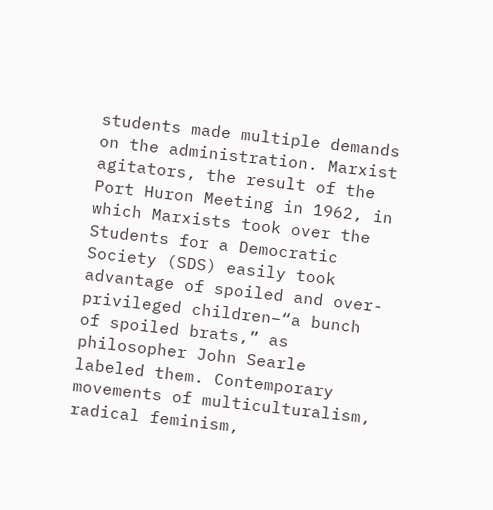students made multiple demands on the administration. Marxist agitators, the result of the Port Huron Meeting in 1962, in which Marxists took over the Students for a Democratic Society (SDS) easily took advantage of spoiled and over-privileged children–“a bunch of spoiled brats,” as philosopher John Searle labeled them. Contemporary movements of multiculturalism, radical feminism,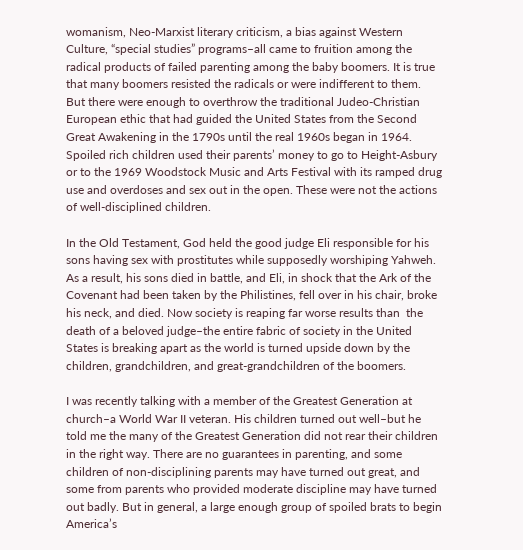womanism, Neo-Marxist literary criticism, a bias against Western Culture, “special studies” programs–all came to fruition among the radical products of failed parenting among the baby boomers. It is true that many boomers resisted the radicals or were indifferent to them. But there were enough to overthrow the traditional Judeo-Christian European ethic that had guided the United States from the Second Great Awakening in the 1790s until the real 1960s began in 1964. Spoiled rich children used their parents’ money to go to Height-Asbury or to the 1969 Woodstock Music and Arts Festival with its ramped drug use and overdoses and sex out in the open. These were not the actions of well-disciplined children.

In the Old Testament, God held the good judge Eli responsible for his sons having sex with prostitutes while supposedly worshiping Yahweh. As a result, his sons died in battle, and Eli, in shock that the Ark of the Covenant had been taken by the Philistines, fell over in his chair, broke his neck, and died. Now society is reaping far worse results than  the death of a beloved judge–the entire fabric of society in the United States is breaking apart as the world is turned upside down by the children, grandchildren, and great-grandchildren of the boomers.

I was recently talking with a member of the Greatest Generation at church–a World War II veteran. His children turned out well–but he told me the many of the Greatest Generation did not rear their children in the right way. There are no guarantees in parenting, and some children of non-disciplining parents may have turned out great, and some from parents who provided moderate discipline may have turned out badly. But in general, a large enough group of spoiled brats to begin America’s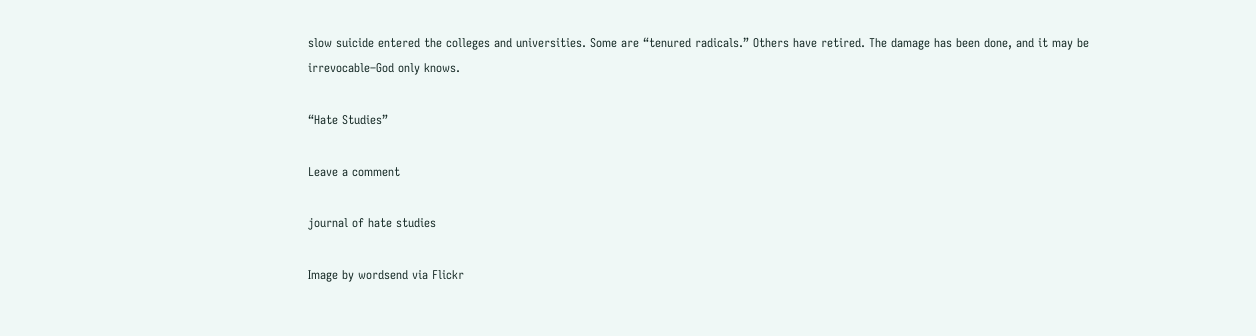slow suicide entered the colleges and universities. Some are “tenured radicals.” Others have retired. The damage has been done, and it may be irrevocable–God only knows.

“Hate Studies”

Leave a comment

journal of hate studies

Image by wordsend via Flickr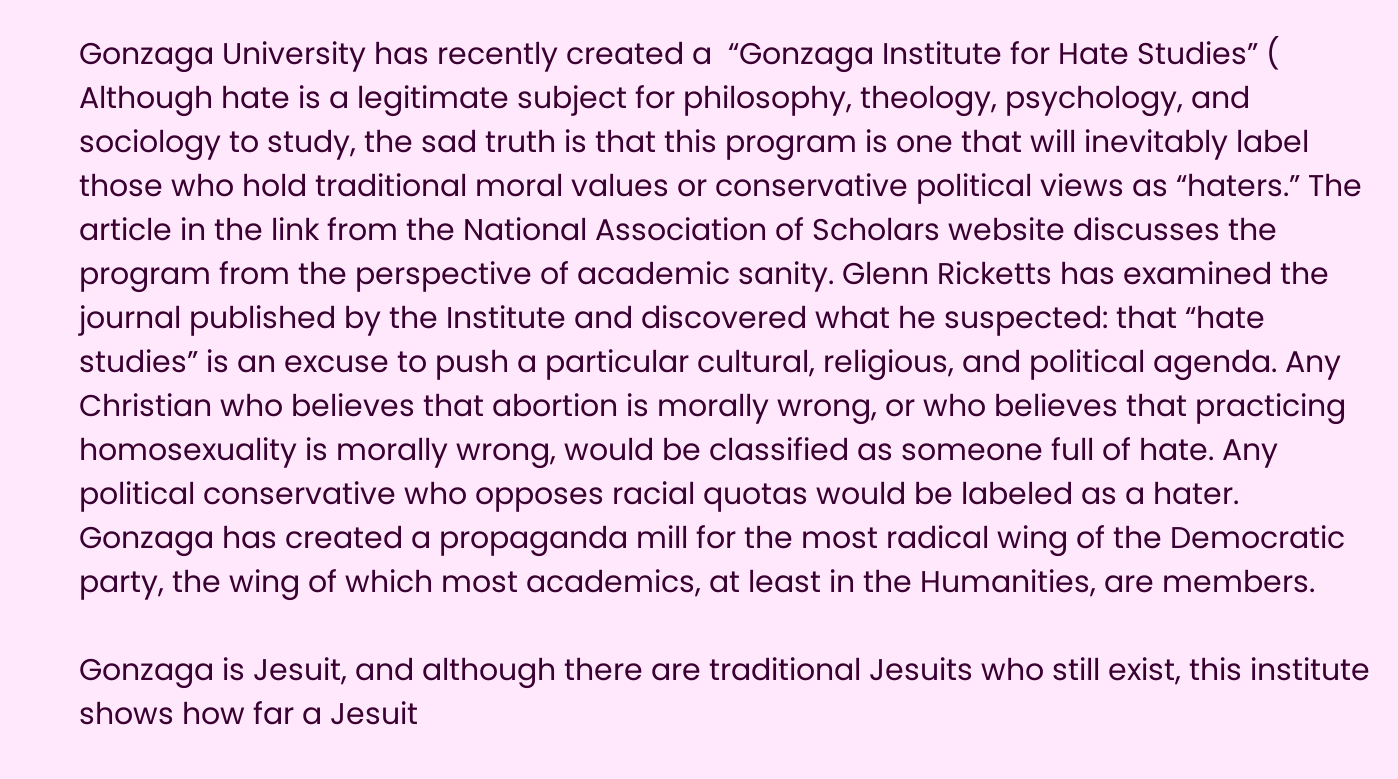Gonzaga University has recently created a  “Gonzaga Institute for Hate Studies” ( Although hate is a legitimate subject for philosophy, theology, psychology, and sociology to study, the sad truth is that this program is one that will inevitably label those who hold traditional moral values or conservative political views as “haters.” The article in the link from the National Association of Scholars website discusses the program from the perspective of academic sanity. Glenn Ricketts has examined the journal published by the Institute and discovered what he suspected: that “hate studies” is an excuse to push a particular cultural, religious, and political agenda. Any Christian who believes that abortion is morally wrong, or who believes that practicing homosexuality is morally wrong, would be classified as someone full of hate. Any political conservative who opposes racial quotas would be labeled as a hater. Gonzaga has created a propaganda mill for the most radical wing of the Democratic party, the wing of which most academics, at least in the Humanities, are members.

Gonzaga is Jesuit, and although there are traditional Jesuits who still exist, this institute shows how far a Jesuit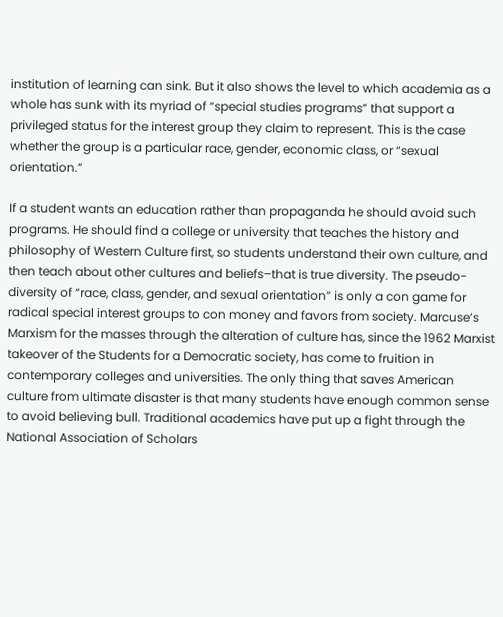institution of learning can sink. But it also shows the level to which academia as a whole has sunk with its myriad of “special studies programs” that support a privileged status for the interest group they claim to represent. This is the case whether the group is a particular race, gender, economic class, or “sexual orientation.”

If a student wants an education rather than propaganda he should avoid such programs. He should find a college or university that teaches the history and philosophy of Western Culture first, so students understand their own culture, and then teach about other cultures and beliefs–that is true diversity. The pseudo-diversity of “race, class, gender, and sexual orientation” is only a con game for radical special interest groups to con money and favors from society. Marcuse’s Marxism for the masses through the alteration of culture has, since the 1962 Marxist takeover of the Students for a Democratic society, has come to fruition in contemporary colleges and universities. The only thing that saves American culture from ultimate disaster is that many students have enough common sense to avoid believing bull. Traditional academics have put up a fight through the National Association of Scholars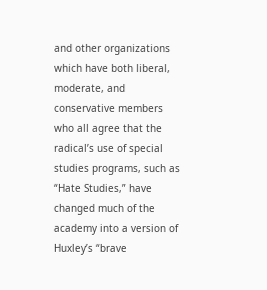and other organizations which have both liberal, moderate, and conservative members who all agree that the radical’s use of special studies programs, such as “Hate Studies,” have changed much of the academy into a version of Huxley’s “brave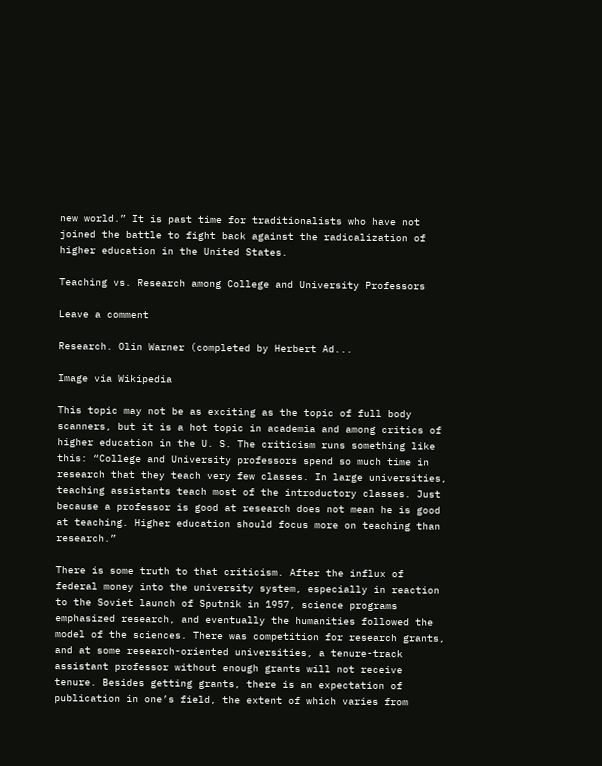new world.” It is past time for traditionalists who have not joined the battle to fight back against the radicalization of higher education in the United States.

Teaching vs. Research among College and University Professors

Leave a comment

Research. Olin Warner (completed by Herbert Ad...

Image via Wikipedia

This topic may not be as exciting as the topic of full body scanners, but it is a hot topic in academia and among critics of higher education in the U. S. The criticism runs something like this: “College and University professors spend so much time in research that they teach very few classes. In large universities, teaching assistants teach most of the introductory classes. Just because a professor is good at research does not mean he is good at teaching. Higher education should focus more on teaching than research.”

There is some truth to that criticism. After the influx of federal money into the university system, especially in reaction to the Soviet launch of Sputnik in 1957, science programs emphasized research, and eventually the humanities followed the model of the sciences. There was competition for research grants, and at some research-oriented universities, a tenure-track assistant professor without enough grants will not receive tenure. Besides getting grants, there is an expectation of publication in one’s field, the extent of which varies from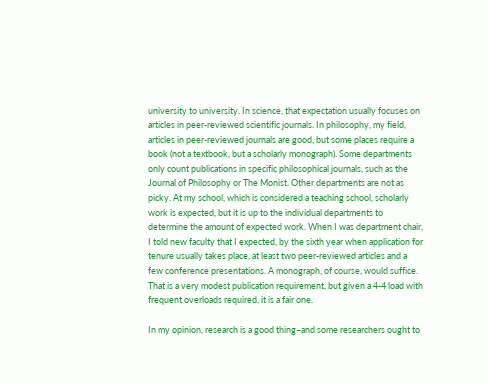university to university. In science, that expectation usually focuses on articles in peer-reviewed scientific journals. In philosophy, my field, articles in peer-reviewed journals are good, but some places require a book (not a textbook, but a scholarly monograph). Some departments only count publications in specific philosophical journals, such as the Journal of Philosophy or The Monist. Other departments are not as picky. At my school, which is considered a teaching school, scholarly work is expected, but it is up to the individual departments to determine the amount of expected work. When I was department chair, I told new faculty that I expected, by the sixth year when application for tenure usually takes place, at least two peer-reviewed articles and a few conference presentations. A monograph, of course, would suffice. That is a very modest publication requirement, but given a 4-4 load with frequent overloads required, it is a fair one.

In my opinion, research is a good thing–and some researchers ought to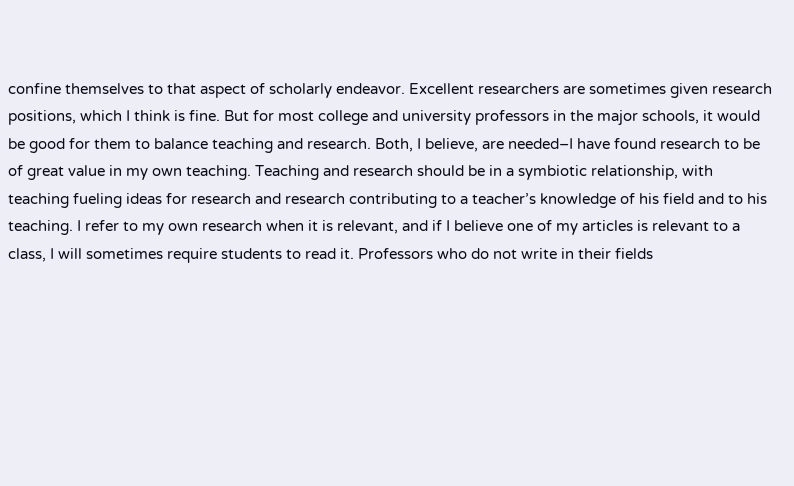confine themselves to that aspect of scholarly endeavor. Excellent researchers are sometimes given research positions, which I think is fine. But for most college and university professors in the major schools, it would be good for them to balance teaching and research. Both, I believe, are needed–I have found research to be of great value in my own teaching. Teaching and research should be in a symbiotic relationship, with teaching fueling ideas for research and research contributing to a teacher’s knowledge of his field and to his teaching. I refer to my own research when it is relevant, and if I believe one of my articles is relevant to a class, I will sometimes require students to read it. Professors who do not write in their fields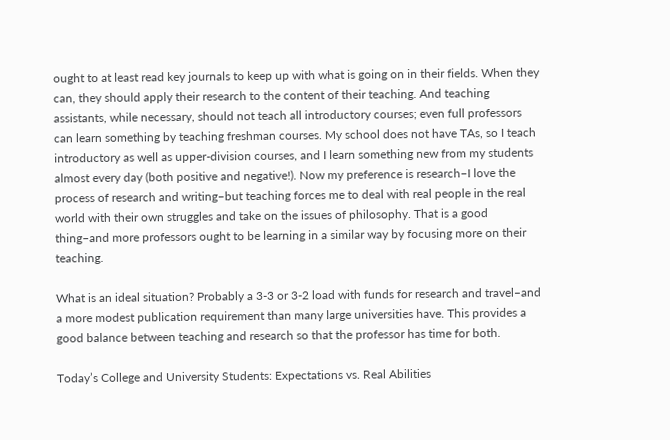ought to at least read key journals to keep up with what is going on in their fields. When they can, they should apply their research to the content of their teaching. And teaching assistants, while necessary, should not teach all introductory courses; even full professors can learn something by teaching freshman courses. My school does not have TAs, so I teach introductory as well as upper-division courses, and I learn something new from my students almost every day (both positive and negative!). Now my preference is research–I love the process of research and writing–but teaching forces me to deal with real people in the real world with their own struggles and take on the issues of philosophy. That is a good thing–and more professors ought to be learning in a similar way by focusing more on their teaching.

What is an ideal situation? Probably a 3-3 or 3-2 load with funds for research and travel–and a more modest publication requirement than many large universities have. This provides a good balance between teaching and research so that the professor has time for both.

Today’s College and University Students: Expectations vs. Real Abilities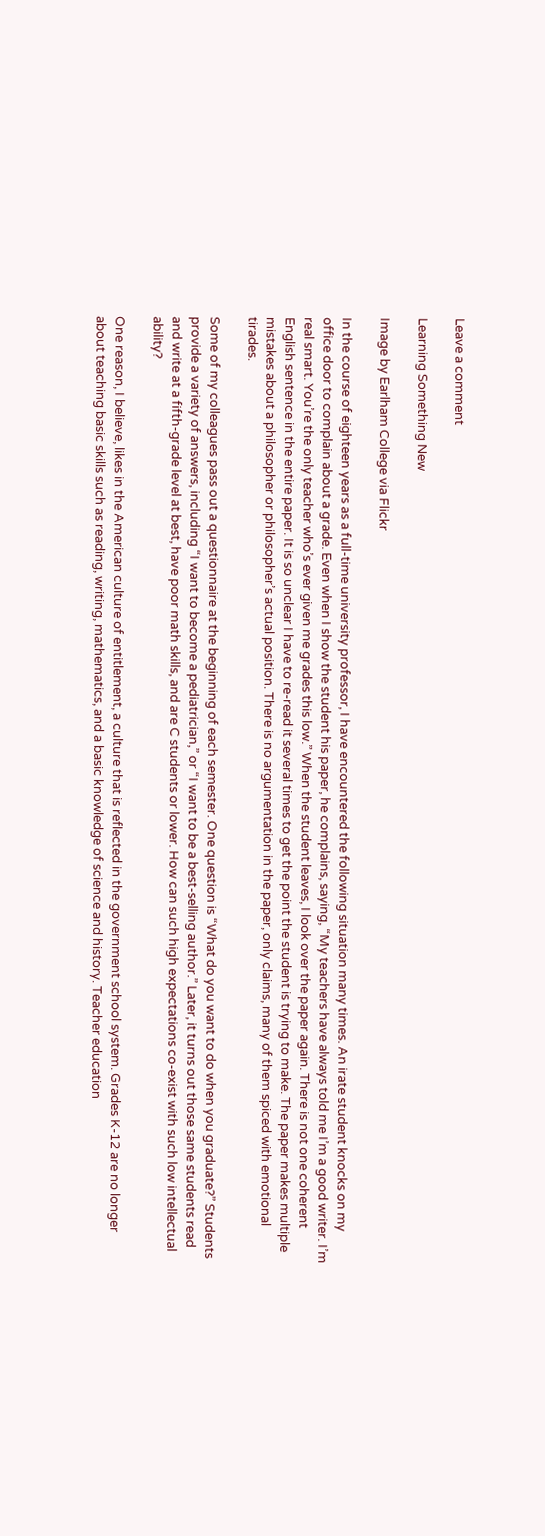Leave a comment

Learning Something New

Image by Earlham College via Flickr

In the course of eighteen years as a full-time university professor, I have encountered the following situation many times. An irate student knocks on my office door to complain about a grade. Even when I show the student his paper, he complains, saying, “My teachers have always told me I’m a good writer. I’m real smart. You’re the only teacher who’s ever given me grades this low.” When the student leaves, I look over the paper again. There is not one coherent English sentence in the entire paper. It is so unclear I have to re-read it several times to get the point the student is trying to make. The paper makes multiple mistakes about a philosopher or philosopher’s actual position. There is no argumentation in the paper, only claims, many of them spiced with emotional tirades.

Some of my colleagues pass out a questionnaire at the beginning of each semester. One question is “What do you want to do when you graduate?” Students provide a variety of answers, including “I want to become a pediatrician,” or “I want to be a best-selling author.” Later, it turns out those same students read and write at a fifth-grade level at best, have poor math skills, and are C students or lower. How can such high expectations co-exist with such low intellectual ability?

One reason, I believe, likes in the American culture of entitlement, a culture that is reflected in the government school system. Grades K-12 are no longer about teaching basic skills such as reading, writing, mathematics, and a basic knowledge of science and history. Teacher education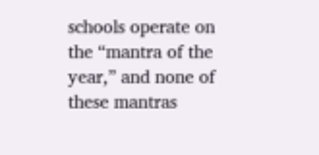schools operate on the “mantra of the year,” and none of these mantras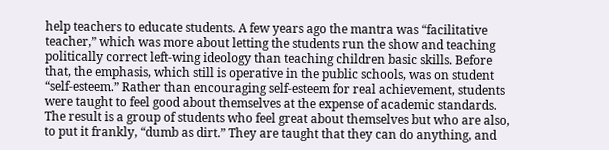help teachers to educate students. A few years ago the mantra was “facilitative teacher,” which was more about letting the students run the show and teaching politically correct left-wing ideology than teaching children basic skills. Before that, the emphasis, which still is operative in the public schools, was on student “self-esteem.” Rather than encouraging self-esteem for real achievement, students were taught to feel good about themselves at the expense of academic standards. The result is a group of students who feel great about themselves but who are also, to put it frankly, “dumb as dirt.” They are taught that they can do anything, and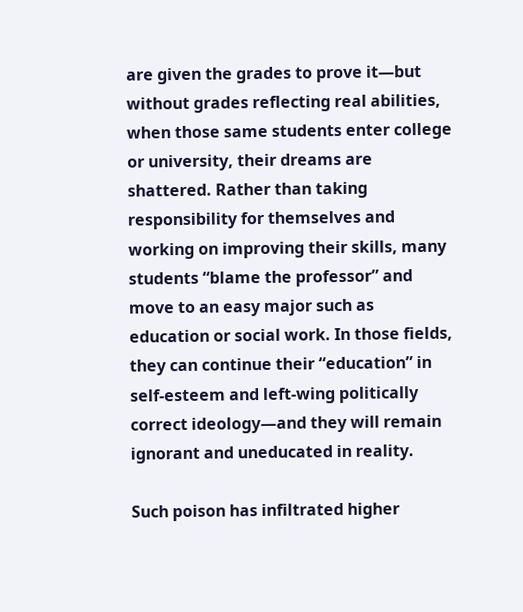are given the grades to prove it—but without grades reflecting real abilities, when those same students enter college or university, their dreams are shattered. Rather than taking responsibility for themselves and working on improving their skills, many students “blame the professor” and move to an easy major such as education or social work. In those fields, they can continue their “education” in self-esteem and left-wing politically correct ideology—and they will remain ignorant and uneducated in reality.

Such poison has infiltrated higher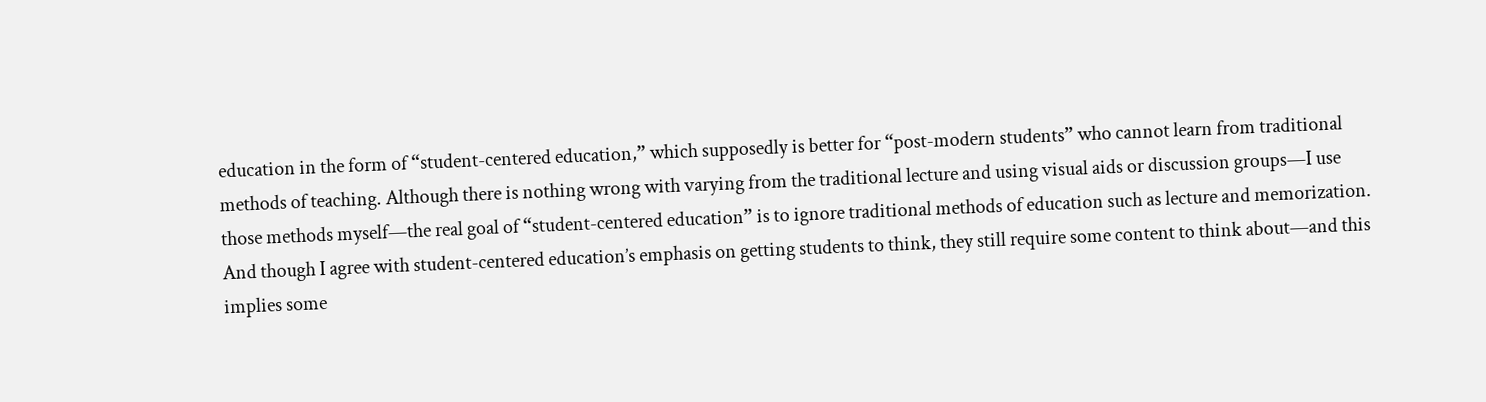education in the form of “student-centered education,” which supposedly is better for “post-modern students” who cannot learn from traditional methods of teaching. Although there is nothing wrong with varying from the traditional lecture and using visual aids or discussion groups—I use those methods myself—the real goal of “student-centered education” is to ignore traditional methods of education such as lecture and memorization. And though I agree with student-centered education’s emphasis on getting students to think, they still require some content to think about—and this implies some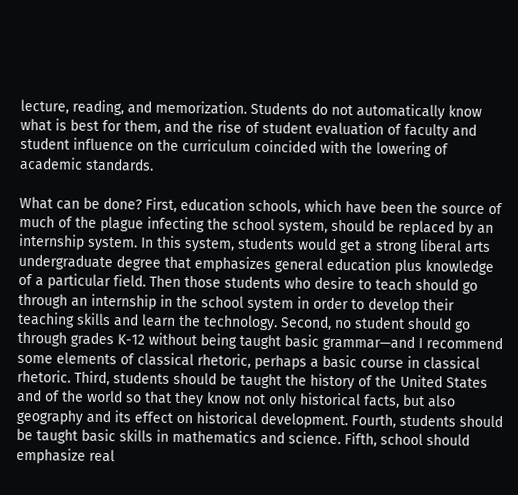lecture, reading, and memorization. Students do not automatically know what is best for them, and the rise of student evaluation of faculty and student influence on the curriculum coincided with the lowering of academic standards.

What can be done? First, education schools, which have been the source of much of the plague infecting the school system, should be replaced by an internship system. In this system, students would get a strong liberal arts undergraduate degree that emphasizes general education plus knowledge of a particular field. Then those students who desire to teach should go through an internship in the school system in order to develop their teaching skills and learn the technology. Second, no student should go through grades K-12 without being taught basic grammar—and I recommend some elements of classical rhetoric, perhaps a basic course in classical rhetoric. Third, students should be taught the history of the United States and of the world so that they know not only historical facts, but also geography and its effect on historical development. Fourth, students should be taught basic skills in mathematics and science. Fifth, school should emphasize real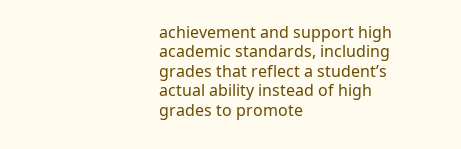achievement and support high academic standards, including grades that reflect a student’s actual ability instead of high grades to promote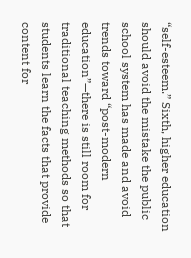“self-esteem.” Sixth, higher education should avoid the mistake the public school system has made and avoid trends toward “post-modern education”—there is still room for traditional teaching methods so that students learn the facts that provide content for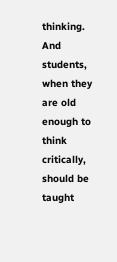thinking. And students, when they are old enough to think critically, should be taught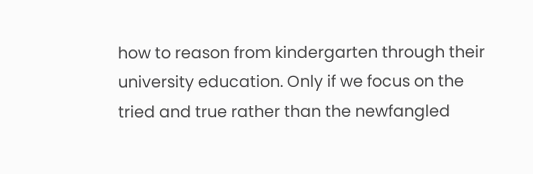how to reason from kindergarten through their university education. Only if we focus on the tried and true rather than the newfangled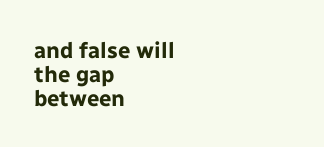and false will the gap between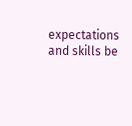expectations and skills be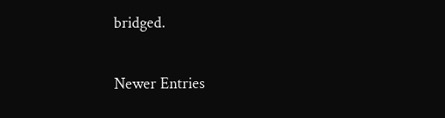bridged.

Newer Entries